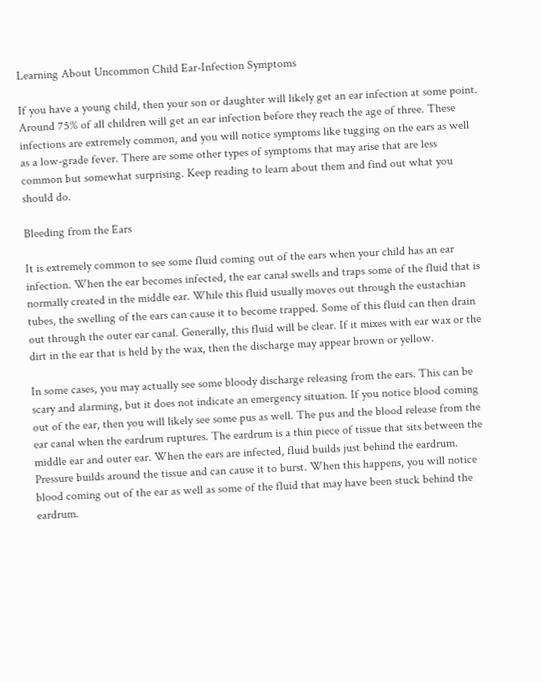Learning About Uncommon Child Ear-Infection Symptoms

If you have a young child, then your son or daughter will likely get an ear infection at some point. Around 75% of all children will get an ear infection before they reach the age of three. These infections are extremely common, and you will notice symptoms like tugging on the ears as well as a low-grade fever. There are some other types of symptoms that may arise that are less common but somewhat surprising. Keep reading to learn about them and find out what you should do.

Bleeding from the Ears

It is extremely common to see some fluid coming out of the ears when your child has an ear infection. When the ear becomes infected, the ear canal swells and traps some of the fluid that is normally created in the middle ear. While this fluid usually moves out through the eustachian tubes, the swelling of the ears can cause it to become trapped. Some of this fluid can then drain out through the outer ear canal. Generally, this fluid will be clear. If it mixes with ear wax or the dirt in the ear that is held by the wax, then the discharge may appear brown or yellow.

In some cases, you may actually see some bloody discharge releasing from the ears. This can be scary and alarming, but it does not indicate an emergency situation. If you notice blood coming out of the ear, then you will likely see some pus as well. The pus and the blood release from the ear canal when the eardrum ruptures. The eardrum is a thin piece of tissue that sits between the middle ear and outer ear. When the ears are infected, fluid builds just behind the eardrum. Pressure builds around the tissue and can cause it to burst. When this happens, you will notice blood coming out of the ear as well as some of the fluid that may have been stuck behind the eardrum.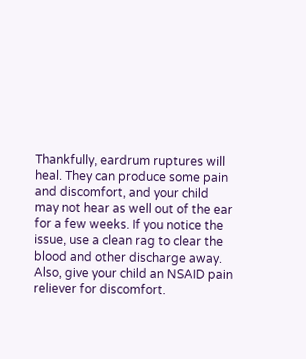Thankfully, eardrum ruptures will heal. They can produce some pain and discomfort, and your child may not hear as well out of the ear for a few weeks. If you notice the issue, use a clean rag to clear the blood and other discharge away. Also, give your child an NSAID pain reliever for discomfort.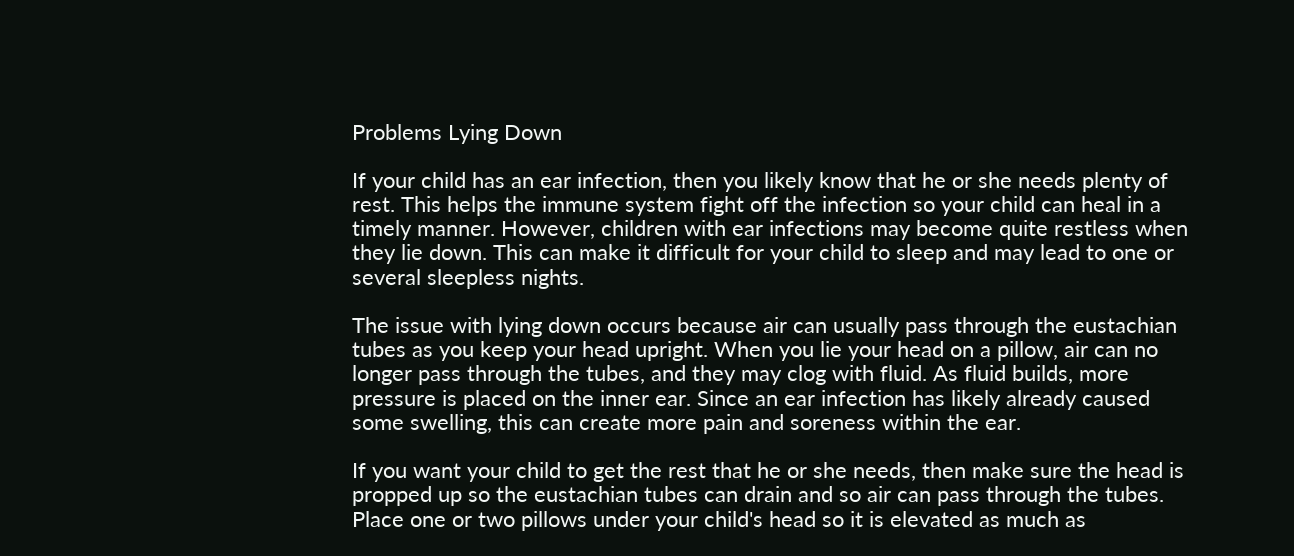Problems Lying Down

If your child has an ear infection, then you likely know that he or she needs plenty of rest. This helps the immune system fight off the infection so your child can heal in a timely manner. However, children with ear infections may become quite restless when they lie down. This can make it difficult for your child to sleep and may lead to one or several sleepless nights.

The issue with lying down occurs because air can usually pass through the eustachian tubes as you keep your head upright. When you lie your head on a pillow, air can no longer pass through the tubes, and they may clog with fluid. As fluid builds, more pressure is placed on the inner ear. Since an ear infection has likely already caused some swelling, this can create more pain and soreness within the ear.

If you want your child to get the rest that he or she needs, then make sure the head is propped up so the eustachian tubes can drain and so air can pass through the tubes. Place one or two pillows under your child's head so it is elevated as much as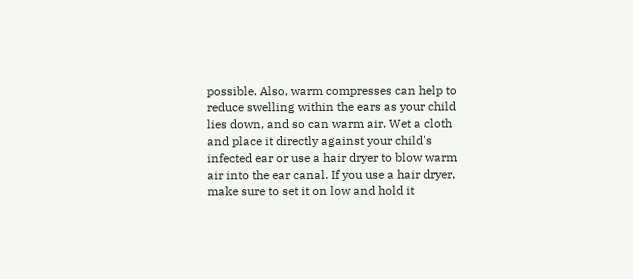possible. Also, warm compresses can help to reduce swelling within the ears as your child lies down, and so can warm air. Wet a cloth and place it directly against your child's infected ear or use a hair dryer to blow warm air into the ear canal. If you use a hair dryer, make sure to set it on low and hold it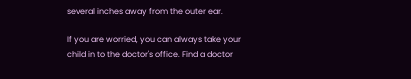several inches away from the outer ear.

If you are worried, you can always take your child in to the doctor's office. Find a doctor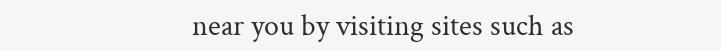near you by visiting sites such as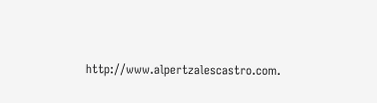http://www.alpertzalescastro.com.